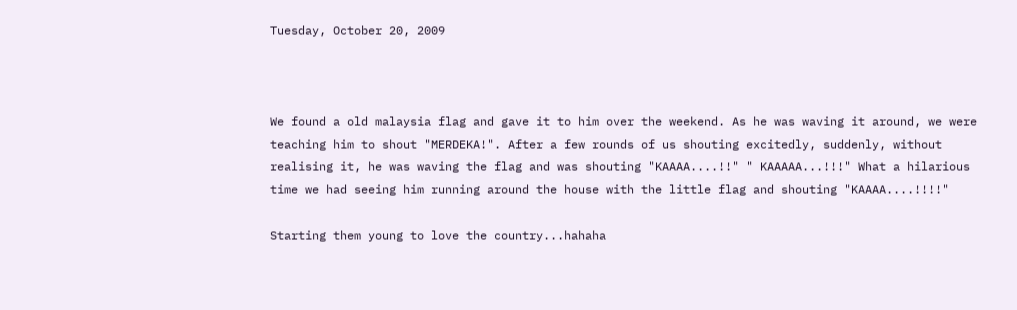Tuesday, October 20, 2009



We found a old malaysia flag and gave it to him over the weekend. As he was waving it around, we were teaching him to shout "MERDEKA!". After a few rounds of us shouting excitedly, suddenly, without realising it, he was waving the flag and was shouting "KAAAA....!!" " KAAAAA...!!!" What a hilarious time we had seeing him running around the house with the little flag and shouting "KAAAA....!!!!"

Starting them young to love the country...hahaha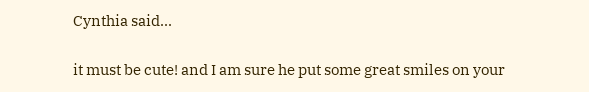Cynthia said...

it must be cute! and I am sure he put some great smiles on your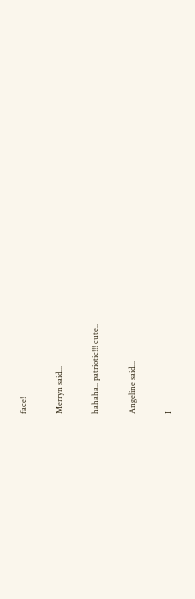face!

Merryn said...

hahaha.. patriotic!!! cute..

Angeline said...

I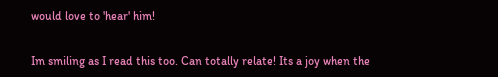would love to 'hear' him!


Im smiling as I read this too. Can totally relate! Its a joy when the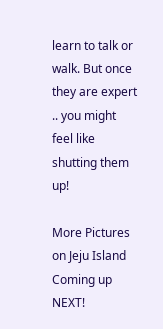learn to talk or walk. But once they are expert .. you might feel like shutting them up!

More Pictures on Jeju Island Coming up NEXT!